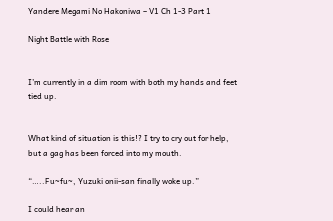Yandere Megami No Hakoniwa – V1 Ch 1-3 Part 1

Night Battle with Rose


I’m currently in a dim room with both my hands and feet tied up.


What kind of situation is this!? I try to cry out for help, but a gag has been forced into my mouth.

“…..Fu~fu~, Yuzuki onii-san finally woke up.”

I could hear an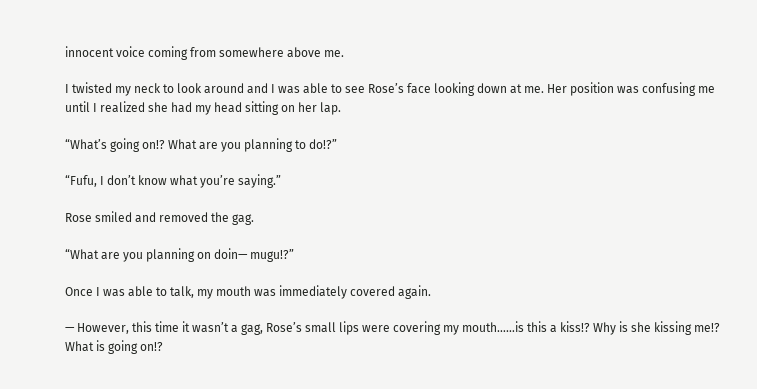innocent voice coming from somewhere above me.

I twisted my neck to look around and I was able to see Rose’s face looking down at me. Her position was confusing me until I realized she had my head sitting on her lap.

“What’s going on!? What are you planning to do!?”

“Fufu, I don’t know what you’re saying.”

Rose smiled and removed the gag.

“What are you planning on doin— mugu!?”

Once I was able to talk, my mouth was immediately covered again.

— However, this time it wasn’t a gag, Rose’s small lips were covering my mouth……is this a kiss!? Why is she kissing me!? What is going on!?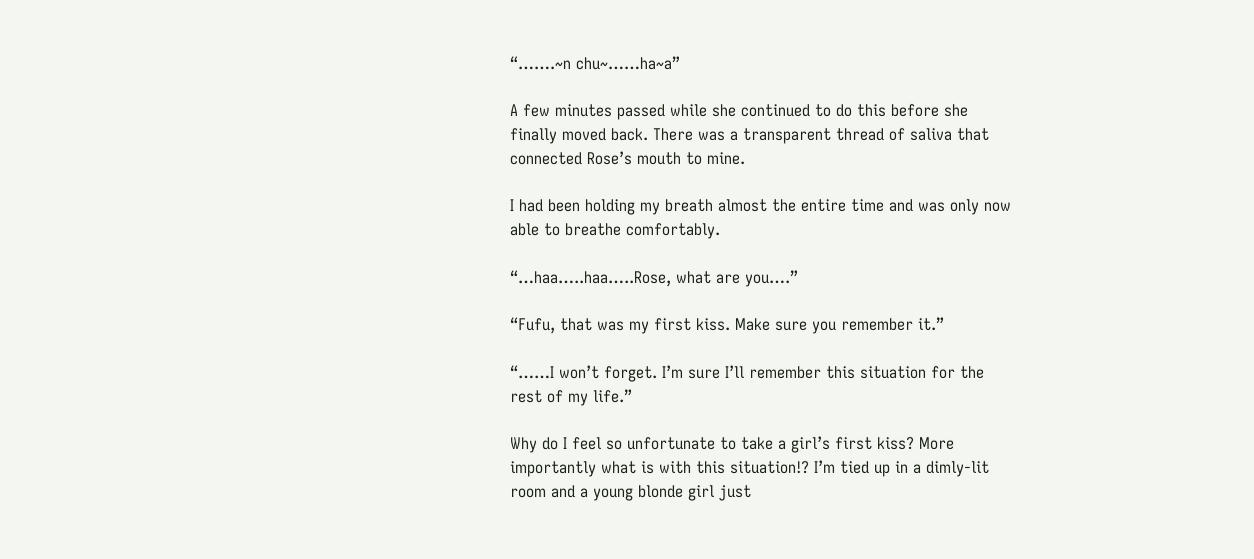“…….~n chu~……ha~a”

A few minutes passed while she continued to do this before she finally moved back. There was a transparent thread of saliva that connected Rose’s mouth to mine.

I had been holding my breath almost the entire time and was only now able to breathe comfortably.

“…haa…..haa…..Rose, what are you….”

“Fufu, that was my first kiss. Make sure you remember it.”

“……I won’t forget. I’m sure I’ll remember this situation for the rest of my life.”

Why do I feel so unfortunate to take a girl’s first kiss? More importantly what is with this situation!? I’m tied up in a dimly-lit room and a young blonde girl just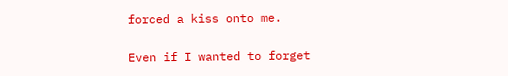forced a kiss onto me.

Even if I wanted to forget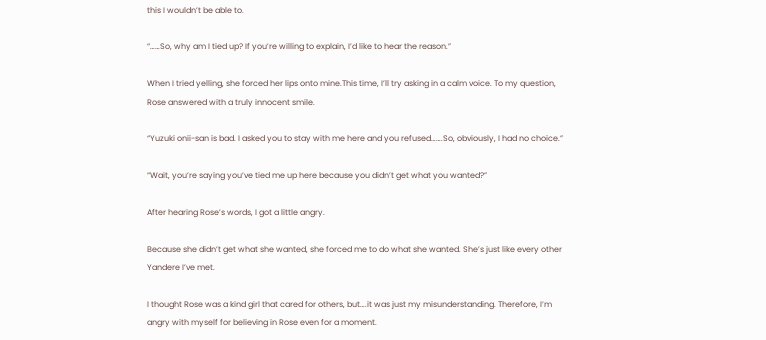this I wouldn’t be able to.

“……So, why am I tied up? If you’re willing to explain, I’d like to hear the reason.”

When I tried yelling, she forced her lips onto mine.This time, I’ll try asking in a calm voice. To my question, Rose answered with a truly innocent smile.

“Yuzuki onii-san is bad. I asked you to stay with me here and you refused…….So, obviously, I had no choice.”

“Wait, you’re saying you’ve tied me up here because you didn’t get what you wanted?”

After hearing Rose’s words, I got a little angry.

Because she didn’t get what she wanted, she forced me to do what she wanted. She’s just like every other Yandere I’ve met.

I thought Rose was a kind girl that cared for others, but….it was just my misunderstanding. Therefore, I’m angry with myself for believing in Rose even for a moment.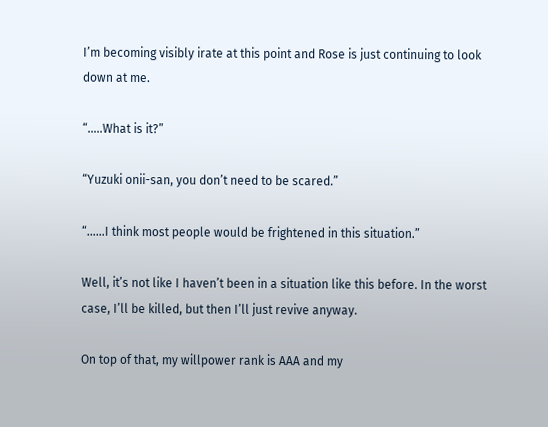I’m becoming visibly irate at this point and Rose is just continuing to look down at me.

“…..What is it?”

“Yuzuki onii-san, you don’t need to be scared.”

“……I think most people would be frightened in this situation.”

Well, it’s not like I haven’t been in a situation like this before. In the worst case, I’ll be killed, but then I’ll just revive anyway.

On top of that, my willpower rank is AAA and my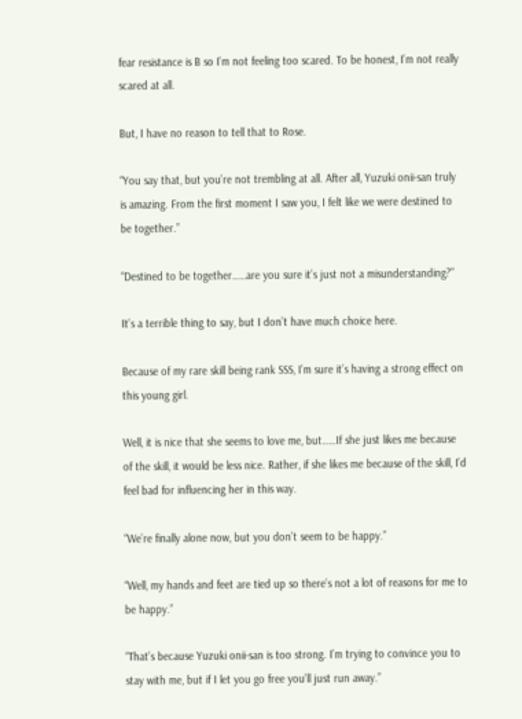fear resistance is B so I’m not feeling too scared. To be honest, I’m not really scared at all.

But, I have no reason to tell that to Rose.

“You say that, but you’re not trembling at all. After all, Yuzuki onii-san truly is amazing. From the first moment I saw you, I felt like we were destined to be together.”

“Destined to be together……are you sure it’s just not a misunderstanding?”

It’s a terrible thing to say, but I don’t have much choice here.

Because of my rare skill being rank SSS, I’m sure it’s having a strong effect on this young girl.

Well, it is nice that she seems to love me, but……If she just likes me because of the skill, it would be less nice. Rather, if she likes me because of the skill, I’d feel bad for influencing her in this way.

“We’re finally alone now, but you don’t seem to be happy.”

“Well, my hands and feet are tied up so there’s not a lot of reasons for me to be happy.”

“That’s because Yuzuki onii-san is too strong. I’m trying to convince you to stay with me, but if I let you go free you’ll just run away.”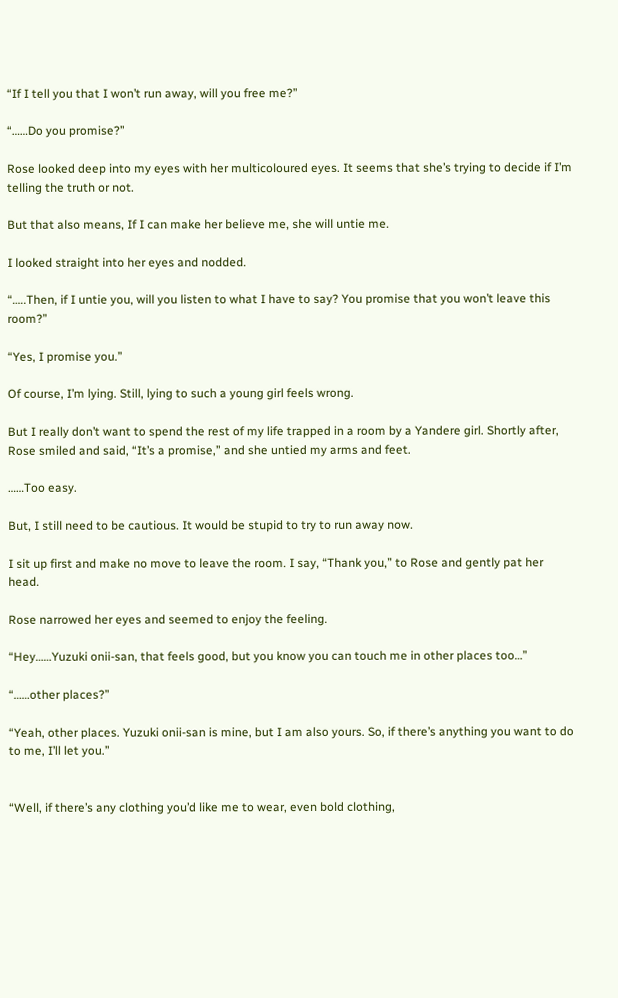“If I tell you that I won’t run away, will you free me?”

“……Do you promise?”

Rose looked deep into my eyes with her multicoloured eyes. It seems that she’s trying to decide if I’m telling the truth or not.

But that also means, If I can make her believe me, she will untie me.

I looked straight into her eyes and nodded.

“…..Then, if I untie you, will you listen to what I have to say? You promise that you won’t leave this room?”

“Yes, I promise you.”

Of course, I’m lying. Still, lying to such a young girl feels wrong.

But I really don’t want to spend the rest of my life trapped in a room by a Yandere girl. Shortly after, Rose smiled and said, “It’s a promise,” and she untied my arms and feet.

……Too easy.

But, I still need to be cautious. It would be stupid to try to run away now.

I sit up first and make no move to leave the room. I say, “Thank you,” to Rose and gently pat her head.

Rose narrowed her eyes and seemed to enjoy the feeling.

“Hey……Yuzuki onii-san, that feels good, but you know you can touch me in other places too…”

“……other places?”

“Yeah, other places. Yuzuki onii-san is mine, but I am also yours. So, if there’s anything you want to do to me, I’ll let you.”


“Well, if there’s any clothing you’d like me to wear, even bold clothing,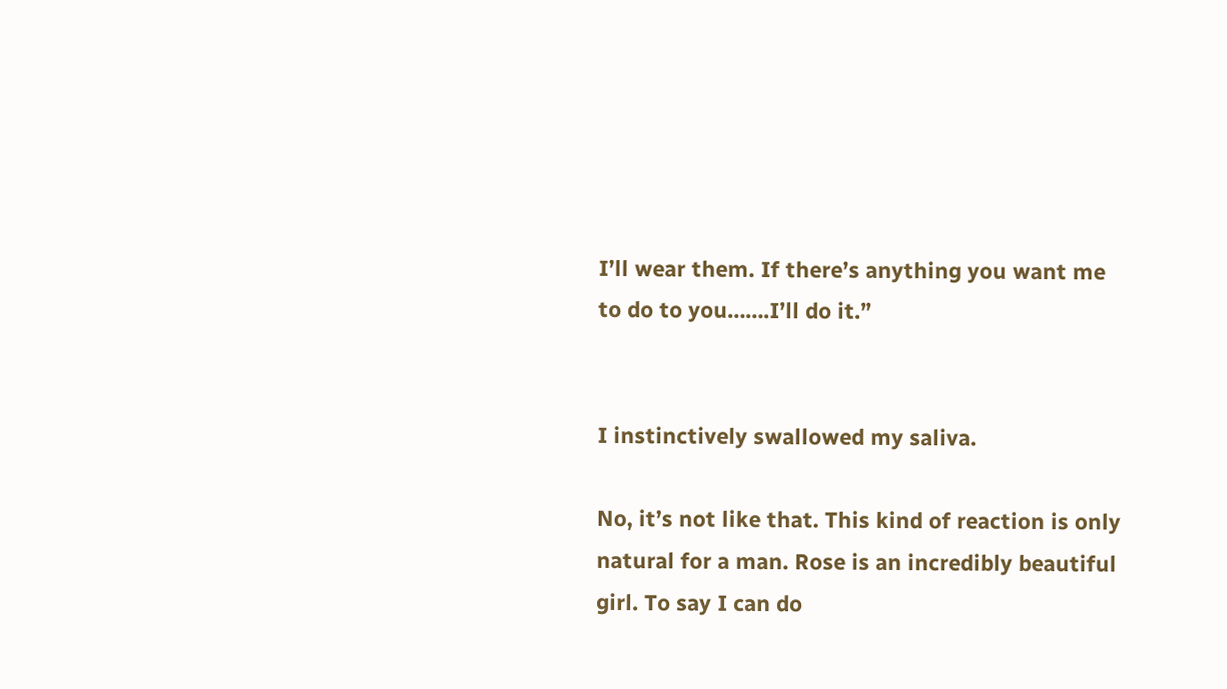I’ll wear them. If there’s anything you want me to do to you…….I’ll do it.”


I instinctively swallowed my saliva.

No, it’s not like that. This kind of reaction is only natural for a man. Rose is an incredibly beautiful girl. To say I can do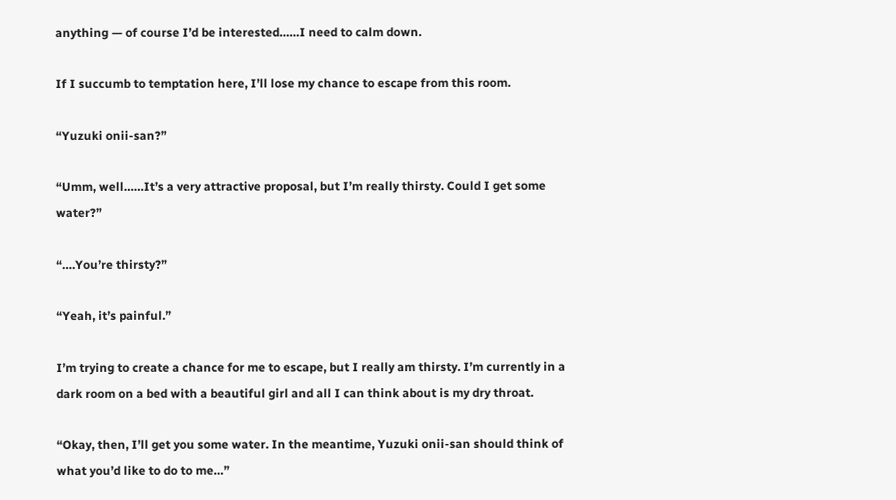anything — of course I’d be interested……I need to calm down.

If I succumb to temptation here, I’ll lose my chance to escape from this room.

“Yuzuki onii-san?”

“Umm, well……It’s a very attractive proposal, but I’m really thirsty. Could I get some water?”

“….You’re thirsty?”

“Yeah, it’s painful.”

I’m trying to create a chance for me to escape, but I really am thirsty. I’m currently in a dark room on a bed with a beautiful girl and all I can think about is my dry throat.

“Okay, then, I’ll get you some water. In the meantime, Yuzuki onii-san should think of what you’d like to do to me…”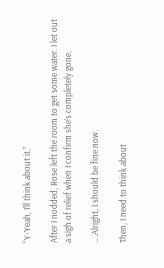“Y-Yeah, I’ll think about it.”

After I nodded, Rose left the room to get some water. I let out a sigh of relief when I confirm she’s completely gone.

….Alright, I should be fine now.

Then, I need to think about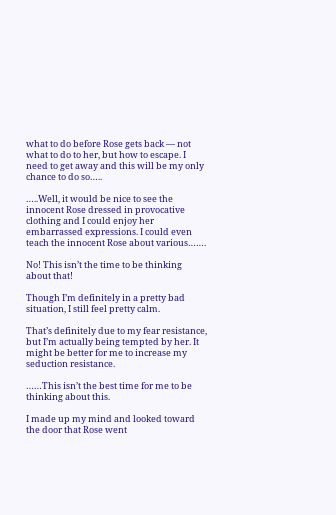what to do before Rose gets back — not what to do to her, but how to escape. I need to get away and this will be my only chance to do so…..

…..Well, it would be nice to see the innocent Rose dressed in provocative clothing and I could enjoy her embarrassed expressions. I could even teach the innocent Rose about various…….

No! This isn’t the time to be thinking about that!

Though I’m definitely in a pretty bad situation, I still feel pretty calm.

That’s definitely due to my fear resistance, but I’m actually being tempted by her. It might be better for me to increase my seduction resistance.

……This isn’t the best time for me to be thinking about this.

I made up my mind and looked toward the door that Rose went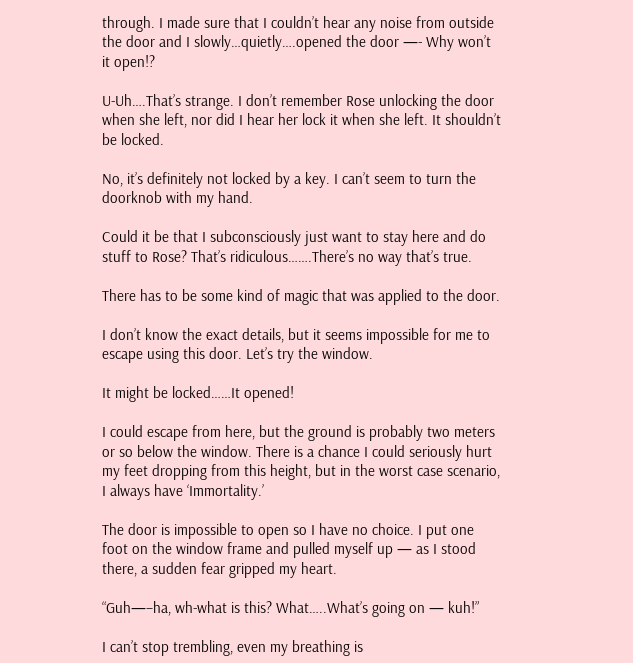through. I made sure that I couldn’t hear any noise from outside the door and I slowly…quietly….opened the door —- Why won’t it open!?

U-Uh….That’s strange. I don’t remember Rose unlocking the door when she left, nor did I hear her lock it when she left. It shouldn’t be locked.

No, it’s definitely not locked by a key. I can’t seem to turn the doorknob with my hand.

Could it be that I subconsciously just want to stay here and do stuff to Rose? That’s ridiculous…….There’s no way that’s true.

There has to be some kind of magic that was applied to the door.

I don’t know the exact details, but it seems impossible for me to escape using this door. Let’s try the window.

It might be locked……It opened!

I could escape from here, but the ground is probably two meters or so below the window. There is a chance I could seriously hurt my feet dropping from this height, but in the worst case scenario, I always have ‘Immortality.’

The door is impossible to open so I have no choice. I put one foot on the window frame and pulled myself up — as I stood there, a sudden fear gripped my heart.

“Guh—–ha, wh-what is this? What…..What’s going on — kuh!”

I can’t stop trembling, even my breathing is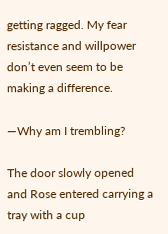getting ragged. My fear resistance and willpower don’t even seem to be making a difference.

—Why am I trembling?

The door slowly opened and Rose entered carrying a tray with a cup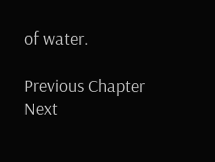of water.

Previous Chapter                                                                                      Next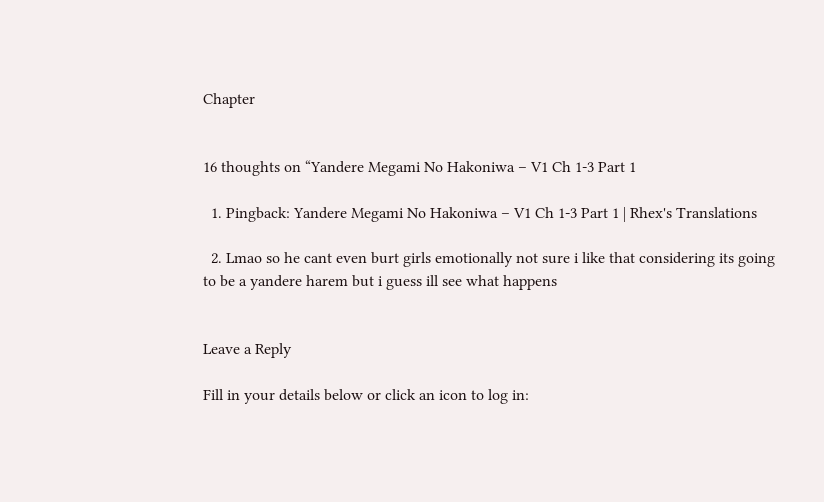Chapter


16 thoughts on “Yandere Megami No Hakoniwa – V1 Ch 1-3 Part 1

  1. Pingback: Yandere Megami No Hakoniwa – V1 Ch 1-3 Part 1 | Rhex's Translations

  2. Lmao so he cant even burt girls emotionally not sure i like that considering its going to be a yandere harem but i guess ill see what happens


Leave a Reply

Fill in your details below or click an icon to log in: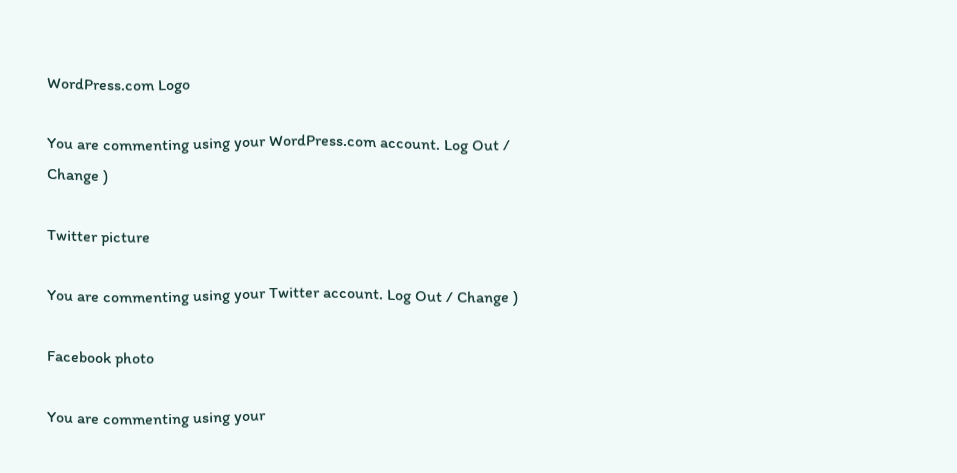WordPress.com Logo

You are commenting using your WordPress.com account. Log Out / Change )

Twitter picture

You are commenting using your Twitter account. Log Out / Change )

Facebook photo

You are commenting using your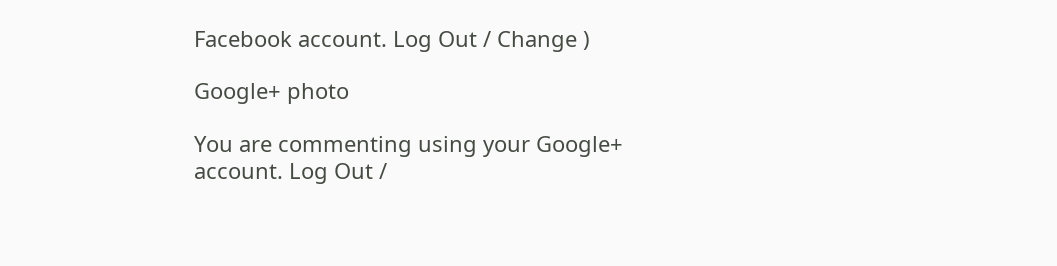Facebook account. Log Out / Change )

Google+ photo

You are commenting using your Google+ account. Log Out /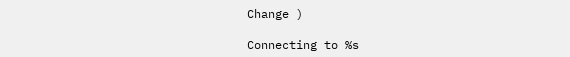Change )

Connecting to %s